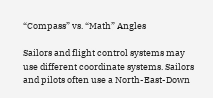“Compass” vs. “Math” Angles

Sailors and flight control systems may use different coordinate systems. Sailors and pilots often use a North-East-Down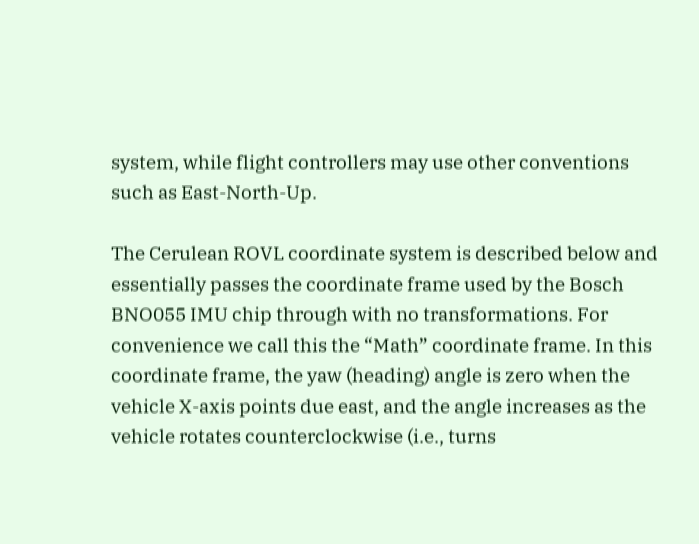system, while flight controllers may use other conventions such as East-North-Up.

The Cerulean ROVL coordinate system is described below and essentially passes the coordinate frame used by the Bosch BNO055 IMU chip through with no transformations. For convenience we call this the “Math” coordinate frame. In this coordinate frame, the yaw (heading) angle is zero when the vehicle X-axis points due east, and the angle increases as the vehicle rotates counterclockwise (i.e., turns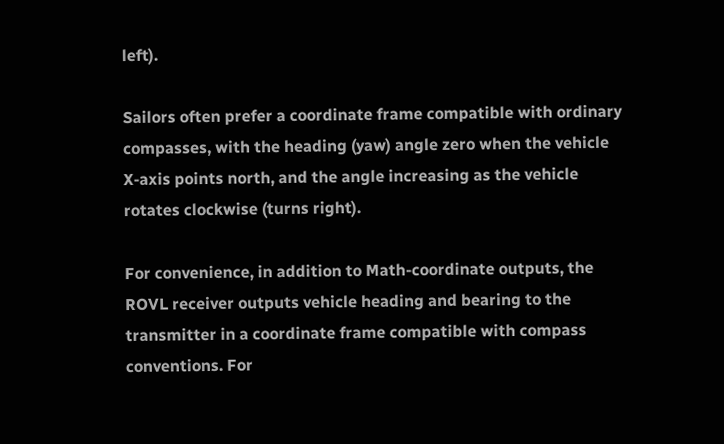left).

Sailors often prefer a coordinate frame compatible with ordinary compasses, with the heading (yaw) angle zero when the vehicle X-axis points north, and the angle increasing as the vehicle rotates clockwise (turns right).

For convenience, in addition to Math-coordinate outputs, the ROVL receiver outputs vehicle heading and bearing to the transmitter in a coordinate frame compatible with compass conventions. For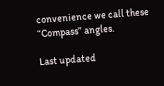convenience we call these “Compass” angles.

Last updated